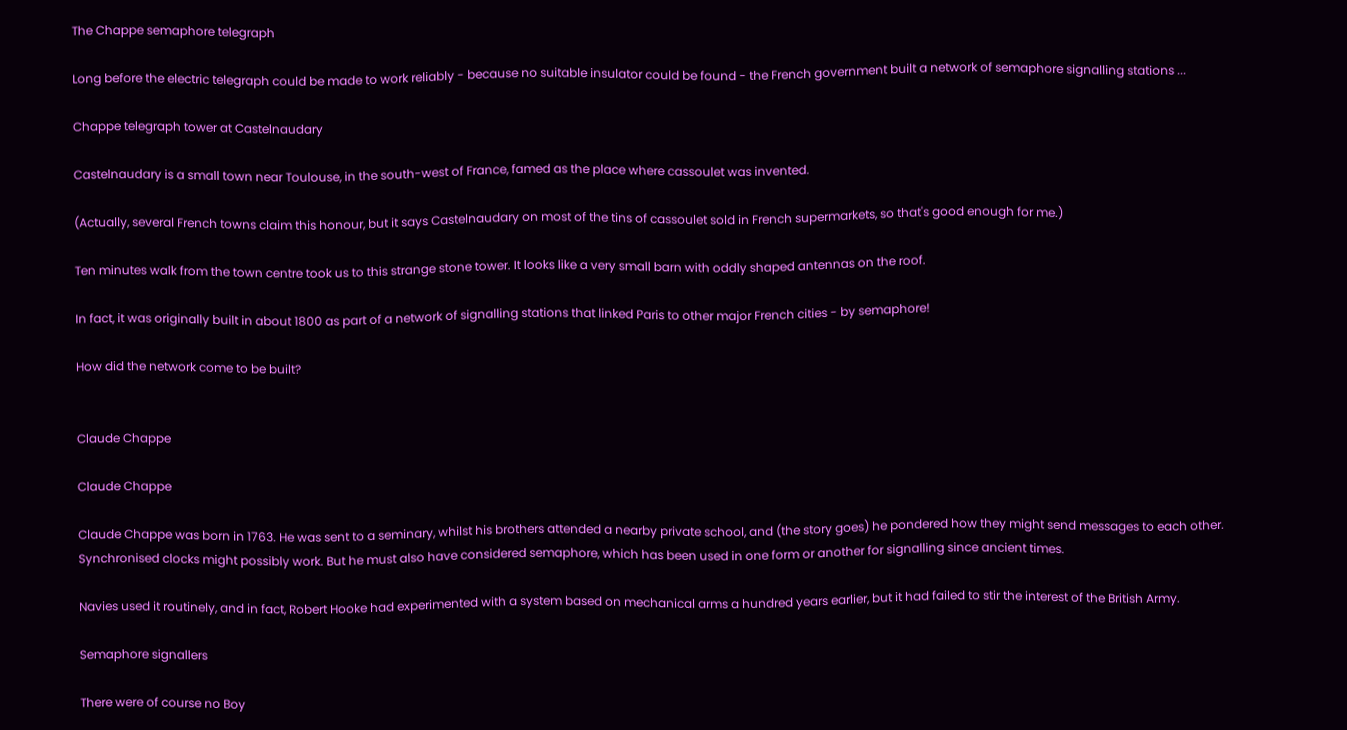The Chappe semaphore telegraph

Long before the electric telegraph could be made to work reliably - because no suitable insulator could be found - the French government built a network of semaphore signalling stations ...

Chappe telegraph tower at Castelnaudary

Castelnaudary is a small town near Toulouse, in the south-west of France, famed as the place where cassoulet was invented.

(Actually, several French towns claim this honour, but it says Castelnaudary on most of the tins of cassoulet sold in French supermarkets, so that's good enough for me.)

Ten minutes walk from the town centre took us to this strange stone tower. It looks like a very small barn with oddly shaped antennas on the roof.

In fact, it was originally built in about 1800 as part of a network of signalling stations that linked Paris to other major French cities - by semaphore!

How did the network come to be built?


Claude Chappe

Claude Chappe

Claude Chappe was born in 1763. He was sent to a seminary, whilst his brothers attended a nearby private school, and (the story goes) he pondered how they might send messages to each other. Synchronised clocks might possibly work. But he must also have considered semaphore, which has been used in one form or another for signalling since ancient times.

Navies used it routinely, and in fact, Robert Hooke had experimented with a system based on mechanical arms a hundred years earlier, but it had failed to stir the interest of the British Army.

Semaphore signallers

There were of course no Boy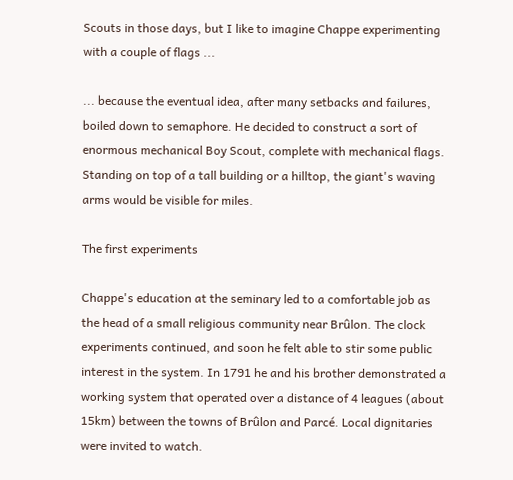Scouts in those days, but I like to imagine Chappe experimenting with a couple of flags ...

... because the eventual idea, after many setbacks and failures, boiled down to semaphore. He decided to construct a sort of enormous mechanical Boy Scout, complete with mechanical flags. Standing on top of a tall building or a hilltop, the giant's waving arms would be visible for miles.

The first experiments

Chappe's education at the seminary led to a comfortable job as the head of a small religious community near Brûlon. The clock experiments continued, and soon he felt able to stir some public interest in the system. In 1791 he and his brother demonstrated a working system that operated over a distance of 4 leagues (about 15km) between the towns of Brûlon and Parcé. Local dignitaries were invited to watch.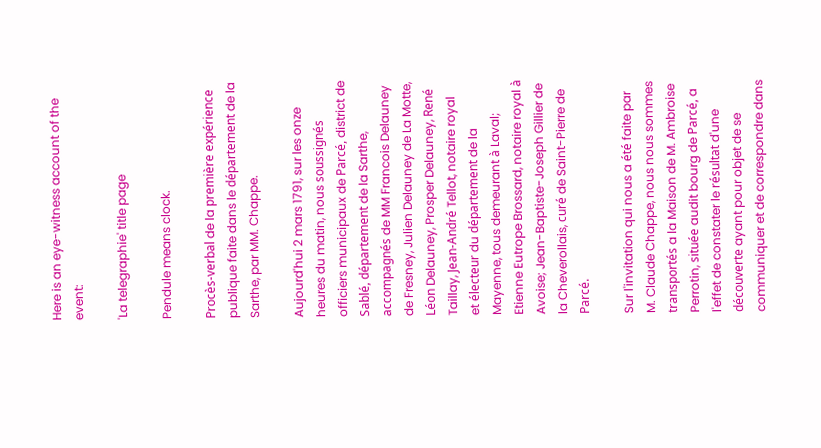Here is an eye-witness account of the event:

'La telegraphie' title page

Pendule means clock.

Procès-verbal de la première expérience publique faite dans le département de la Sarthe, par MM. Chappe.

Aujourd'hui 2 mars 1791, sur les onze heures du matin, nous soussignés officiers municipaux de Parcé, district de Sablé, département de la Sarthe, accompagnés de MM Francois Delauney de Fresney, Julien Delauney de La Motte, Léon Delauney, Prosper Delauney, René Taillay, Jean-André Tellot, notaire royal et électeur du département de la Mayenne, tous demeurant à Laval; Etienne Eutrope Brossard, notaire royal à Avoise; Jean-Baptiste-Joseph Gillier de la Cheverollais, curé de Saint-Pierre de Parcé.

Sur l'invitation qui nous a été faite par M. Claude Chappe, nous nous sommes transportés a la Maison de M. Ambroise Perrotin, située audit bourg de Parcé, a l'effet de constater le résultat d'une découverte ayant pour objet de se communiquer et de correspondre dans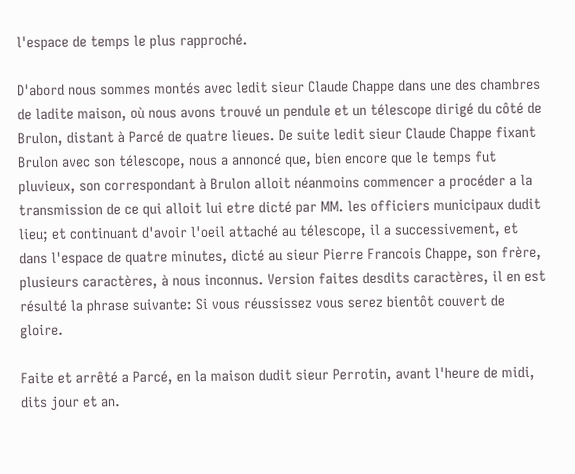l'espace de temps le plus rapproché.

D'abord nous sommes montés avec ledit sieur Claude Chappe dans une des chambres de ladite maison, où nous avons trouvé un pendule et un télescope dirigé du côté de Brulon, distant à Parcé de quatre lieues. De suite ledit sieur Claude Chappe fixant Brulon avec son télescope, nous a annoncé que, bien encore que le temps fut pluvieux, son correspondant à Brulon alloit néanmoins commencer a procéder a la transmission de ce qui alloit lui etre dicté par MM. les officiers municipaux dudit lieu; et continuant d'avoir l'oeil attaché au télescope, il a successivement, et dans l'espace de quatre minutes, dicté au sieur Pierre Francois Chappe, son frère, plusieurs caractères, à nous inconnus. Version faites desdits caractères, il en est résulté la phrase suivante: Si vous réussissez vous serez bientôt couvert de gloire.

Faite et arrêté a Parcé, en la maison dudit sieur Perrotin, avant l'heure de midi, dits jour et an.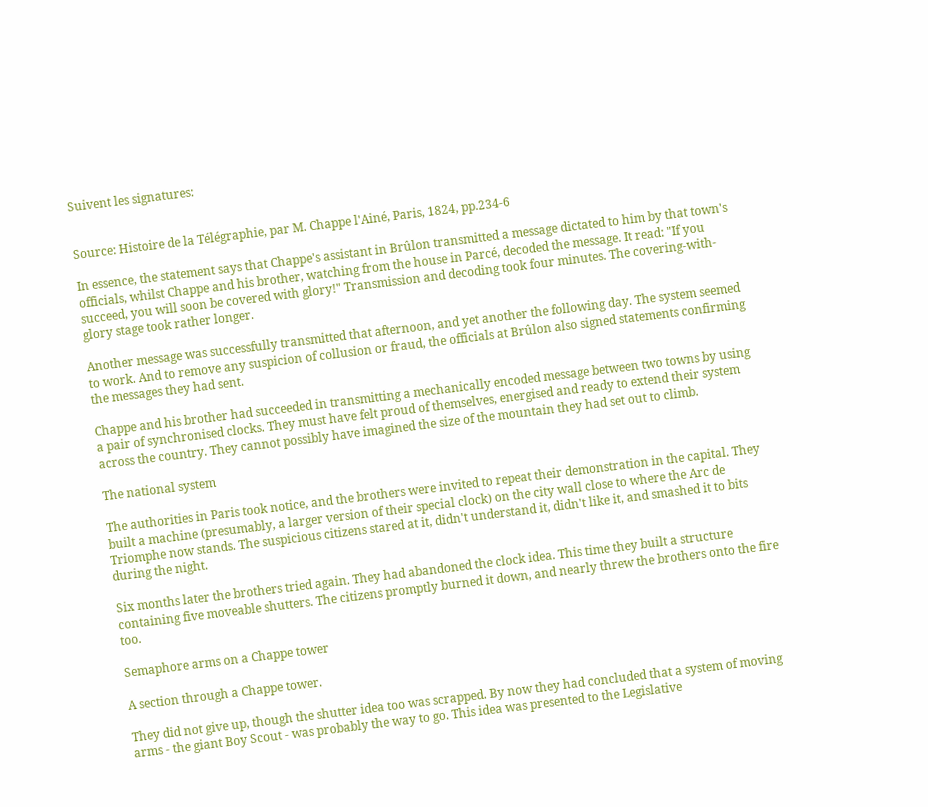Suivent les signatures:


Source: Histoire de la Télégraphie, par M. Chappe l'Ainé, Paris, 1824, pp.234-6

In essence, the statement says that Chappe's assistant in Brûlon transmitted a message dictated to him by that town's officials, whilst Chappe and his brother, watching from the house in Parcé, decoded the message. It read: "If you succeed, you will soon be covered with glory!" Transmission and decoding took four minutes. The covering-with-glory stage took rather longer.

Another message was successfully transmitted that afternoon, and yet another the following day. The system seemed to work. And to remove any suspicion of collusion or fraud, the officials at Brûlon also signed statements confirming the messages they had sent.

Chappe and his brother had succeeded in transmitting a mechanically encoded message between two towns by using a pair of synchronised clocks. They must have felt proud of themselves, energised and ready to extend their system across the country. They cannot possibly have imagined the size of the mountain they had set out to climb.

The national system

The authorities in Paris took notice, and the brothers were invited to repeat their demonstration in the capital. They built a machine (presumably, a larger version of their special clock) on the city wall close to where the Arc de Triomphe now stands. The suspicious citizens stared at it, didn't understand it, didn't like it, and smashed it to bits during the night.

Six months later the brothers tried again. They had abandoned the clock idea. This time they built a structure containing five moveable shutters. The citizens promptly burned it down, and nearly threw the brothers onto the fire too.

Semaphore arms on a Chappe tower

A section through a Chappe tower.

They did not give up, though the shutter idea too was scrapped. By now they had concluded that a system of moving arms - the giant Boy Scout - was probably the way to go. This idea was presented to the Legislative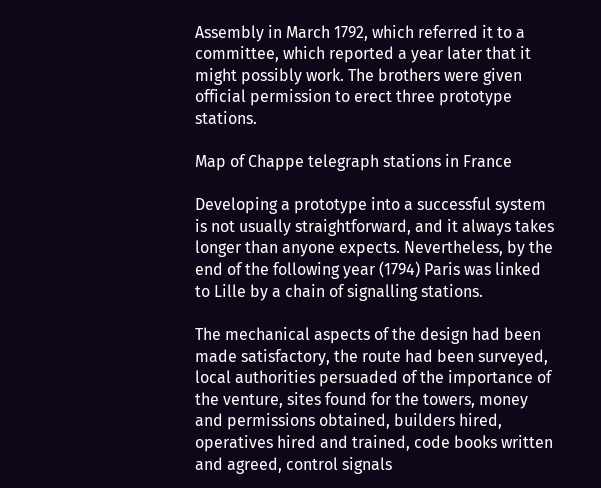Assembly in March 1792, which referred it to a committee, which reported a year later that it might possibly work. The brothers were given official permission to erect three prototype stations.

Map of Chappe telegraph stations in France

Developing a prototype into a successful system is not usually straightforward, and it always takes longer than anyone expects. Nevertheless, by the end of the following year (1794) Paris was linked to Lille by a chain of signalling stations.

The mechanical aspects of the design had been made satisfactory, the route had been surveyed, local authorities persuaded of the importance of the venture, sites found for the towers, money and permissions obtained, builders hired, operatives hired and trained, code books written and agreed, control signals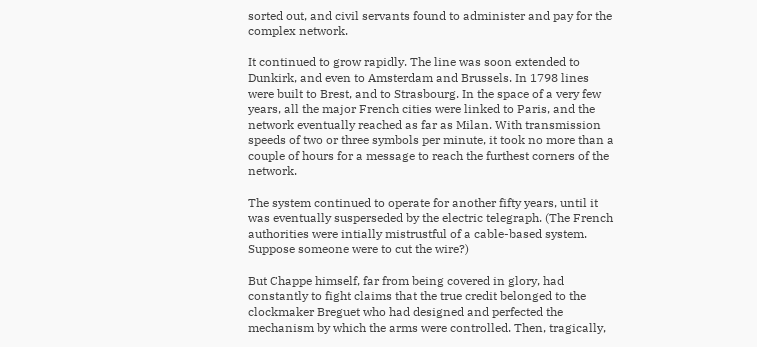sorted out, and civil servants found to administer and pay for the complex network.

It continued to grow rapidly. The line was soon extended to Dunkirk, and even to Amsterdam and Brussels. In 1798 lines were built to Brest, and to Strasbourg. In the space of a very few years, all the major French cities were linked to Paris, and the network eventually reached as far as Milan. With transmission speeds of two or three symbols per minute, it took no more than a couple of hours for a message to reach the furthest corners of the network.

The system continued to operate for another fifty years, until it was eventually susperseded by the electric telegraph. (The French authorities were intially mistrustful of a cable-based system. Suppose someone were to cut the wire?)

But Chappe himself, far from being covered in glory, had constantly to fight claims that the true credit belonged to the clockmaker Breguet who had designed and perfected the mechanism by which the arms were controlled. Then, tragically,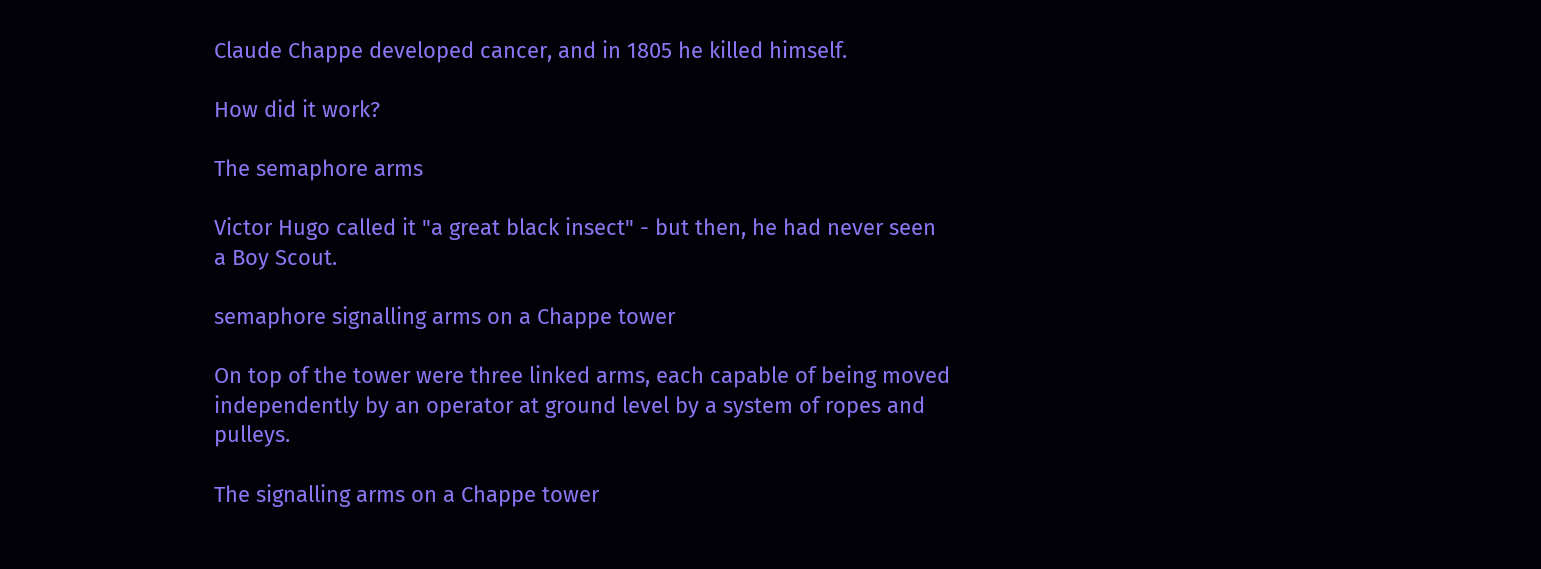Claude Chappe developed cancer, and in 1805 he killed himself.

How did it work?

The semaphore arms

Victor Hugo called it "a great black insect" - but then, he had never seen a Boy Scout.

semaphore signalling arms on a Chappe tower

On top of the tower were three linked arms, each capable of being moved independently by an operator at ground level by a system of ropes and pulleys.

The signalling arms on a Chappe tower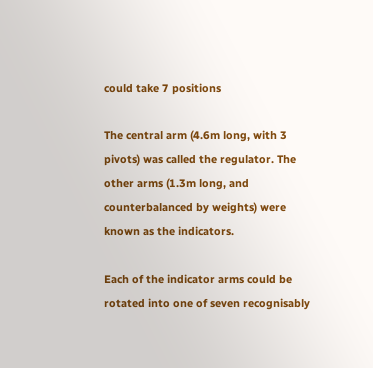could take 7 positions

The central arm (4.6m long, with 3 pivots) was called the regulator. The other arms (1.3m long, and counterbalanced by weights) were known as the indicators.

Each of the indicator arms could be rotated into one of seven recognisably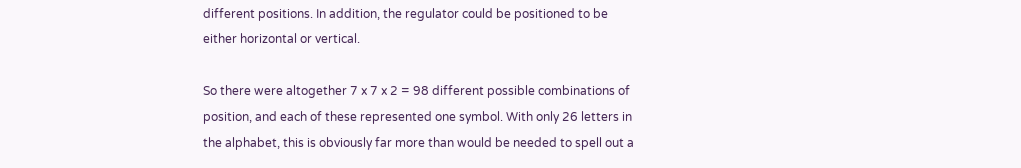different positions. In addition, the regulator could be positioned to be either horizontal or vertical.

So there were altogether 7 x 7 x 2 = 98 different possible combinations of position, and each of these represented one symbol. With only 26 letters in the alphabet, this is obviously far more than would be needed to spell out a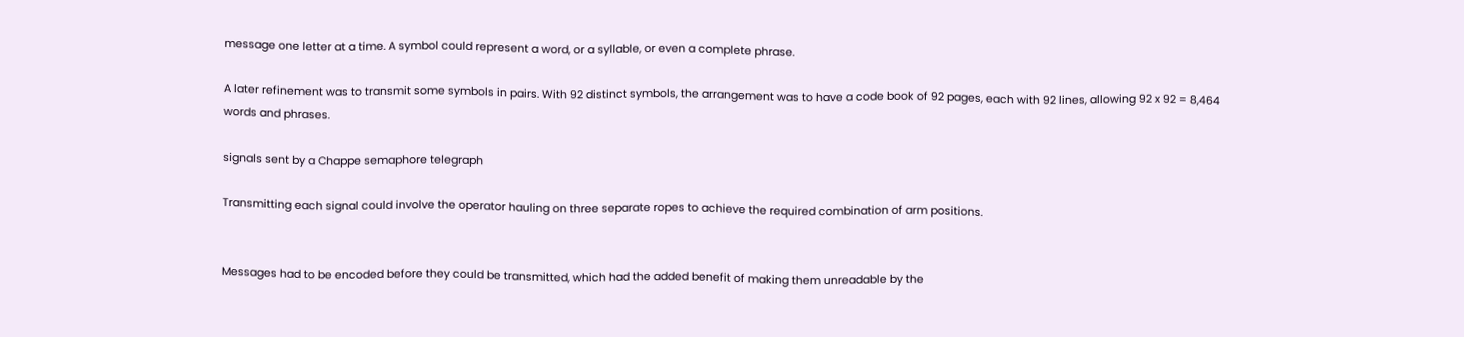message one letter at a time. A symbol could represent a word, or a syllable, or even a complete phrase.

A later refinement was to transmit some symbols in pairs. With 92 distinct symbols, the arrangement was to have a code book of 92 pages, each with 92 lines, allowing 92 x 92 = 8,464 words and phrases.

signals sent by a Chappe semaphore telegraph

Transmitting each signal could involve the operator hauling on three separate ropes to achieve the required combination of arm positions.


Messages had to be encoded before they could be transmitted, which had the added benefit of making them unreadable by the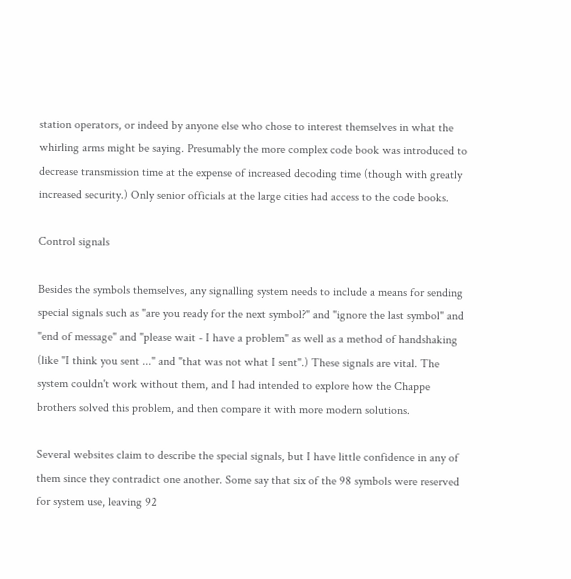station operators, or indeed by anyone else who chose to interest themselves in what the whirling arms might be saying. Presumably the more complex code book was introduced to decrease transmission time at the expense of increased decoding time (though with greatly increased security.) Only senior officials at the large cities had access to the code books.

Control signals

Besides the symbols themselves, any signalling system needs to include a means for sending special signals such as "are you ready for the next symbol?" and "ignore the last symbol" and "end of message" and "please wait - I have a problem" as well as a method of handshaking (like "I think you sent ..." and "that was not what I sent".) These signals are vital. The system couldn't work without them, and I had intended to explore how the Chappe brothers solved this problem, and then compare it with more modern solutions.

Several websites claim to describe the special signals, but I have little confidence in any of them since they contradict one another. Some say that six of the 98 symbols were reserved for system use, leaving 92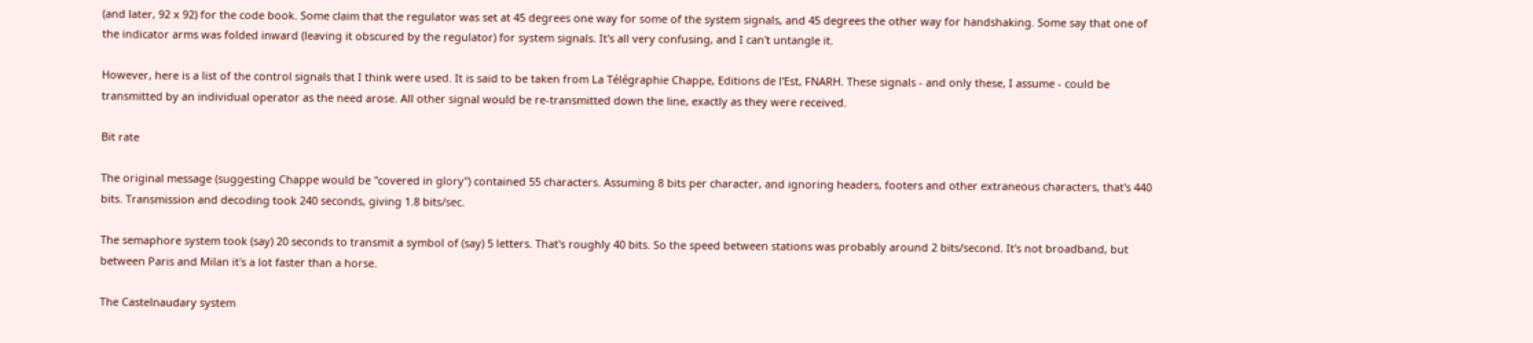(and later, 92 x 92) for the code book. Some claim that the regulator was set at 45 degrees one way for some of the system signals, and 45 degrees the other way for handshaking. Some say that one of the indicator arms was folded inward (leaving it obscured by the regulator) for system signals. It's all very confusing, and I can't untangle it.

However, here is a list of the control signals that I think were used. It is said to be taken from La Télégraphie Chappe, Editions de l'Est, FNARH. These signals - and only these, I assume - could be transmitted by an individual operator as the need arose. All other signal would be re-transmitted down the line, exactly as they were received.

Bit rate

The original message (suggesting Chappe would be "covered in glory") contained 55 characters. Assuming 8 bits per character, and ignoring headers, footers and other extraneous characters, that's 440 bits. Transmission and decoding took 240 seconds, giving 1.8 bits/sec.

The semaphore system took (say) 20 seconds to transmit a symbol of (say) 5 letters. That's roughly 40 bits. So the speed between stations was probably around 2 bits/second. It's not broadband, but between Paris and Milan it's a lot faster than a horse.

The Castelnaudary system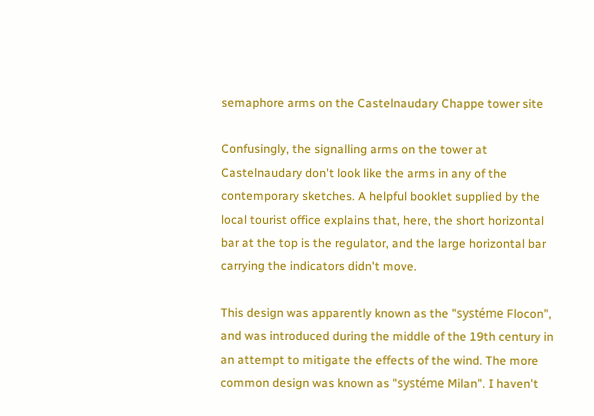semaphore arms on the Castelnaudary Chappe tower site

Confusingly, the signalling arms on the tower at Castelnaudary don't look like the arms in any of the contemporary sketches. A helpful booklet supplied by the local tourist office explains that, here, the short horizontal bar at the top is the regulator, and the large horizontal bar carrying the indicators didn't move.

This design was apparently known as the "systéme Flocon", and was introduced during the middle of the 19th century in an attempt to mitigate the effects of the wind. The more common design was known as "systéme Milan". I haven't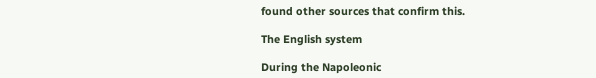found other sources that confirm this.

The English system

During the Napoleonic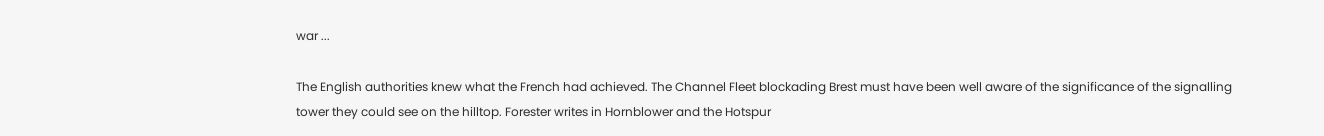war ...

The English authorities knew what the French had achieved. The Channel Fleet blockading Brest must have been well aware of the significance of the signalling tower they could see on the hilltop. Forester writes in Hornblower and the Hotspur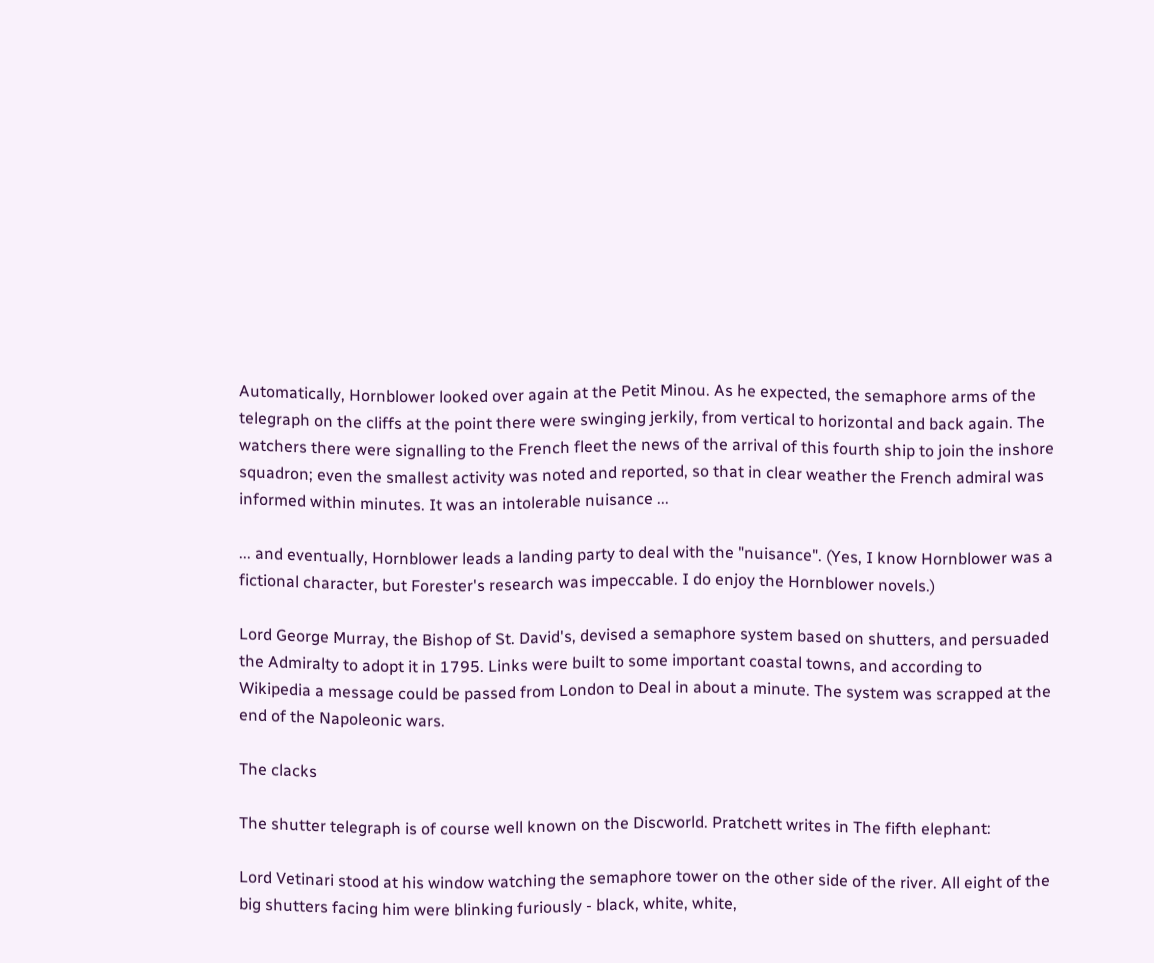Automatically, Hornblower looked over again at the Petit Minou. As he expected, the semaphore arms of the telegraph on the cliffs at the point there were swinging jerkily, from vertical to horizontal and back again. The watchers there were signalling to the French fleet the news of the arrival of this fourth ship to join the inshore squadron; even the smallest activity was noted and reported, so that in clear weather the French admiral was informed within minutes. It was an intolerable nuisance ...

... and eventually, Hornblower leads a landing party to deal with the "nuisance". (Yes, I know Hornblower was a fictional character, but Forester's research was impeccable. I do enjoy the Hornblower novels.)

Lord George Murray, the Bishop of St. David's, devised a semaphore system based on shutters, and persuaded the Admiralty to adopt it in 1795. Links were built to some important coastal towns, and according to Wikipedia a message could be passed from London to Deal in about a minute. The system was scrapped at the end of the Napoleonic wars.

The clacks

The shutter telegraph is of course well known on the Discworld. Pratchett writes in The fifth elephant:

Lord Vetinari stood at his window watching the semaphore tower on the other side of the river. All eight of the big shutters facing him were blinking furiously - black, white, white,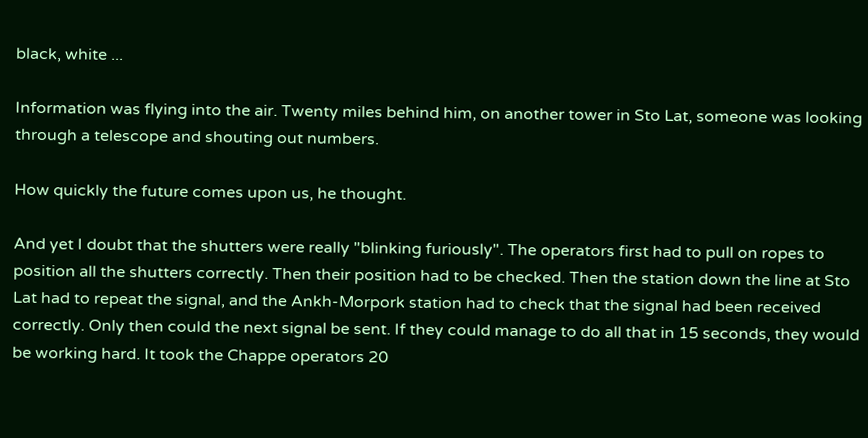black, white ...

Information was flying into the air. Twenty miles behind him, on another tower in Sto Lat, someone was looking through a telescope and shouting out numbers.

How quickly the future comes upon us, he thought.

And yet I doubt that the shutters were really "blinking furiously". The operators first had to pull on ropes to position all the shutters correctly. Then their position had to be checked. Then the station down the line at Sto Lat had to repeat the signal, and the Ankh-Morpork station had to check that the signal had been received correctly. Only then could the next signal be sent. If they could manage to do all that in 15 seconds, they would be working hard. It took the Chappe operators 20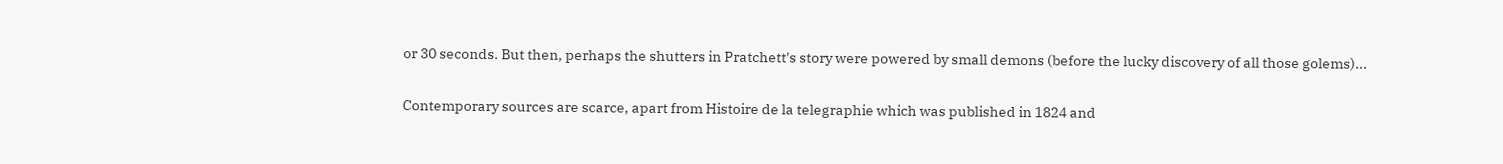or 30 seconds. But then, perhaps the shutters in Pratchett's story were powered by small demons (before the lucky discovery of all those golems)...


Contemporary sources are scarce, apart from Histoire de la telegraphie which was published in 1824 and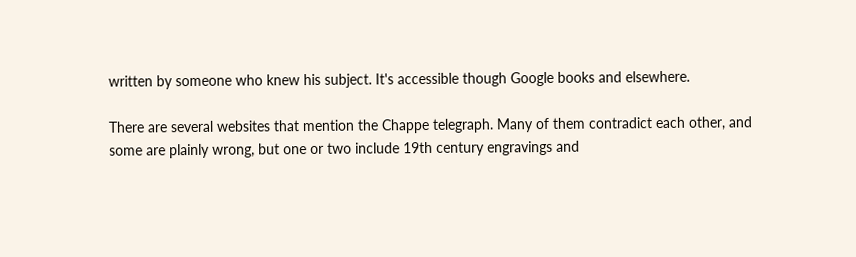written by someone who knew his subject. It's accessible though Google books and elsewhere.

There are several websites that mention the Chappe telegraph. Many of them contradict each other, and some are plainly wrong, but one or two include 19th century engravings and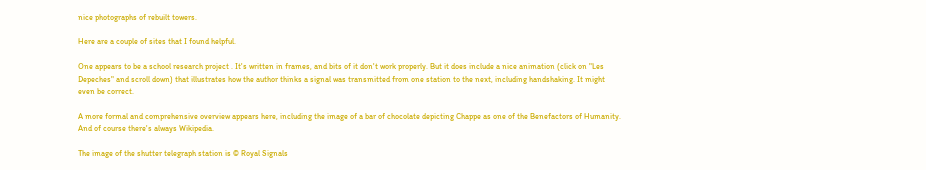nice photographs of rebuilt towers.

Here are a couple of sites that I found helpful.

One appears to be a school research project . It's written in frames, and bits of it don't work properly. But it does include a nice animation (click on "Les Depeches" and scroll down) that illustrates how the author thinks a signal was transmitted from one station to the next, including handshaking. It might even be correct.

A more formal and comprehensive overview appears here, including the image of a bar of chocolate depicting Chappe as one of the Benefactors of Humanity. And of course there's always Wikipedia.

The image of the shutter telegraph station is © Royal Signals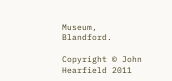Museum, Blandford.

Copyright © John Hearfield 2011